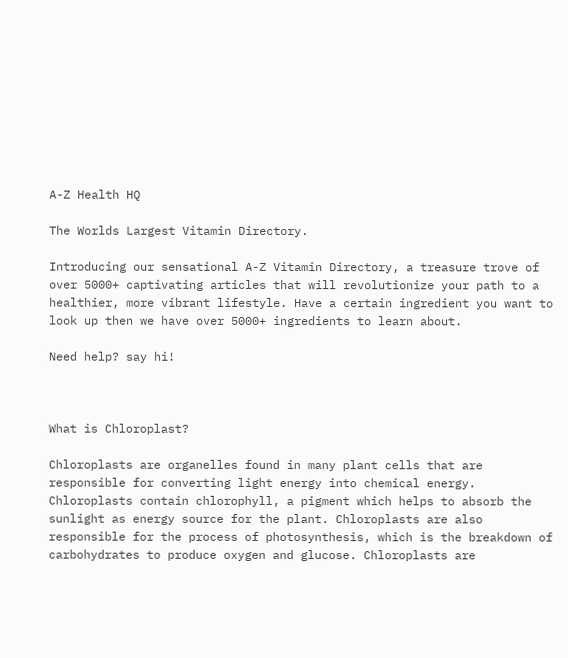A-Z Health HQ

The Worlds Largest Vitamin Directory.

Introducing our sensational A-Z Vitamin Directory, a treasure trove of over 5000+ captivating articles that will revolutionize your path to a healthier, more vibrant lifestyle. Have a certain ingredient you want to look up then we have over 5000+ ingredients to learn about.

Need help? say hi!



What is Chloroplast?

Chloroplasts are organelles found in many plant cells that are responsible for converting light energy into chemical energy. Chloroplasts contain chlorophyll, a pigment which helps to absorb the sunlight as energy source for the plant. Chloroplasts are also responsible for the process of photosynthesis, which is the breakdown of carbohydrates to produce oxygen and glucose. Chloroplasts are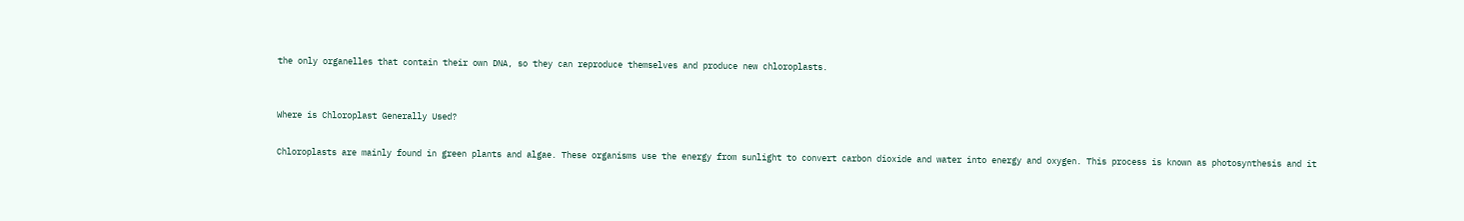the only organelles that contain their own DNA, so they can reproduce themselves and produce new chloroplasts.


Where is Chloroplast Generally Used?

Chloroplasts are mainly found in green plants and algae. These organisms use the energy from sunlight to convert carbon dioxide and water into energy and oxygen. This process is known as photosynthesis and it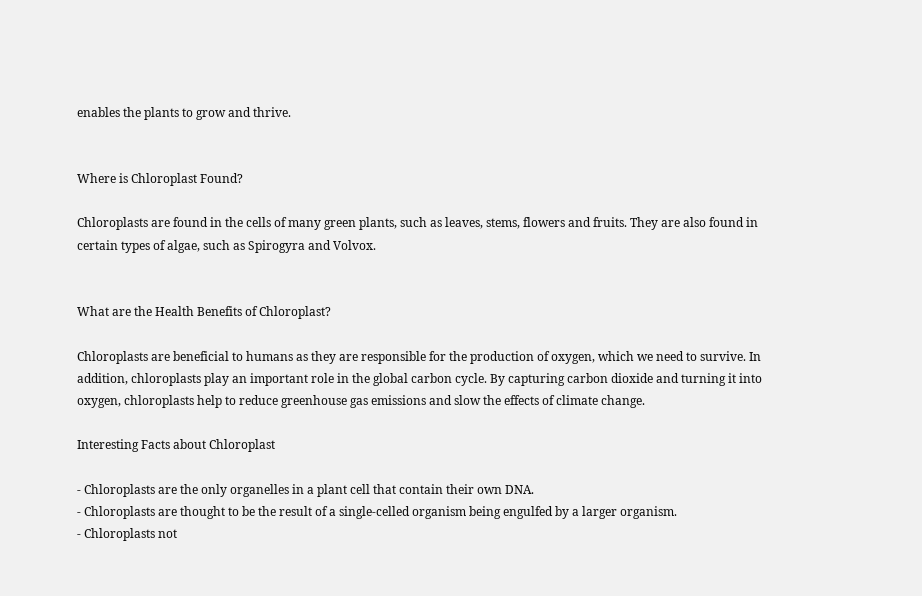enables the plants to grow and thrive.


Where is Chloroplast Found?

Chloroplasts are found in the cells of many green plants, such as leaves, stems, flowers and fruits. They are also found in certain types of algae, such as Spirogyra and Volvox.


What are the Health Benefits of Chloroplast?

Chloroplasts are beneficial to humans as they are responsible for the production of oxygen, which we need to survive. In addition, chloroplasts play an important role in the global carbon cycle. By capturing carbon dioxide and turning it into oxygen, chloroplasts help to reduce greenhouse gas emissions and slow the effects of climate change.

Interesting Facts about Chloroplast

- Chloroplasts are the only organelles in a plant cell that contain their own DNA.
- Chloroplasts are thought to be the result of a single-celled organism being engulfed by a larger organism.
- Chloroplasts not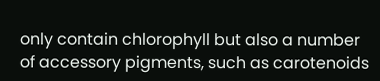only contain chlorophyll but also a number of accessory pigments, such as carotenoids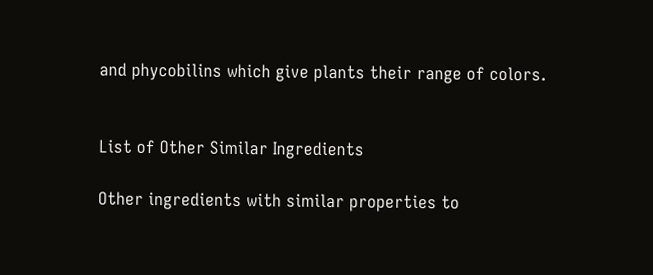and phycobilins which give plants their range of colors.


List of Other Similar Ingredients

Other ingredients with similar properties to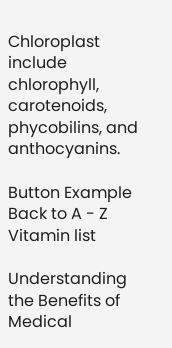Chloroplast include chlorophyll, carotenoids, phycobilins, and anthocyanins.

Button Example Back to A - Z Vitamin list

Understanding the Benefits of Medical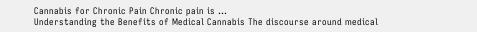Cannabis for Chronic Pain Chronic pain is ...
Understanding the Benefits of Medical Cannabis The discourse around medical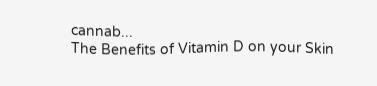cannab...
The Benefits of Vitamin D on your Skin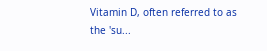Vitamin D, often referred to as the 'su...